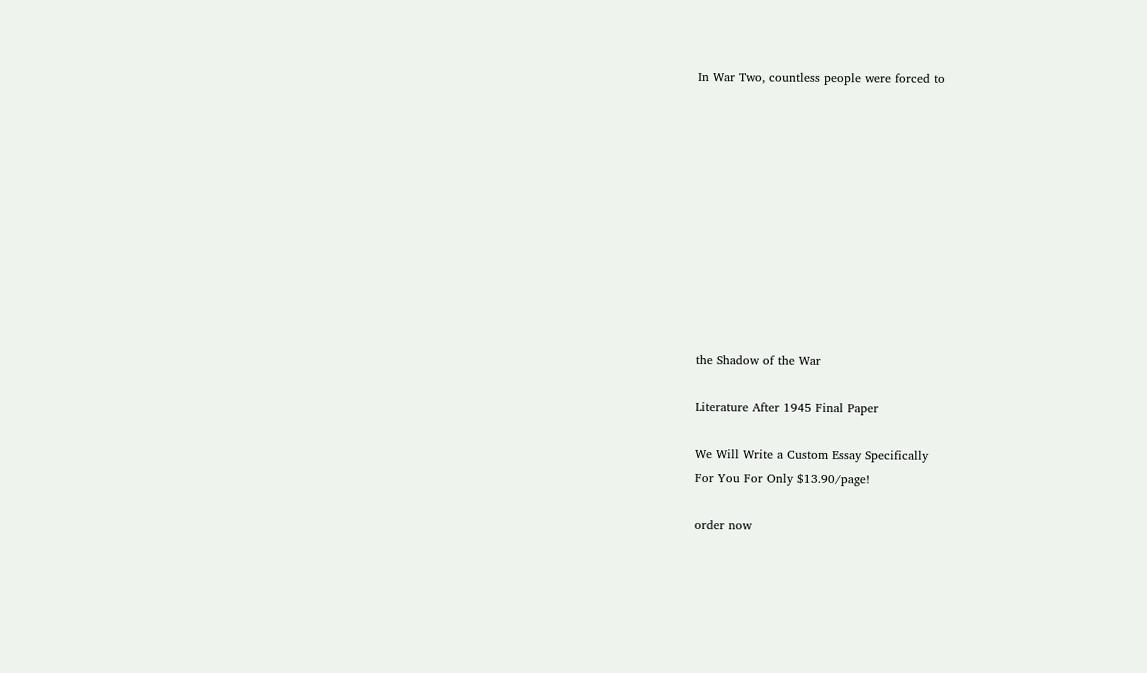In War Two, countless people were forced to











the Shadow of the War

Literature After 1945 Final Paper

We Will Write a Custom Essay Specifically
For You For Only $13.90/page!

order now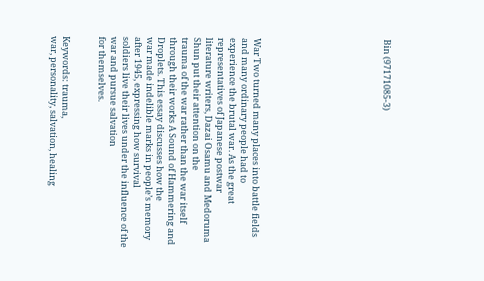Bin (97171085-3)










War Two turned many places into battle fields and many ordinary people had to
experience the brutal war. As the great representatives of Japanese postwar
literature writers, Dazai Osamu and Medoruma Shun put their attention on the
trauma of the war rather than the war itself through their works A Sound of Hammering and Droplets. This essay discusses how the
war made indelible marks in people’s memory after 1945, expressing how survival
soldiers live their lives under the influence of the war and pursue salvation
for themselves.


Keywords: trauma,
war, personality, salvation, healing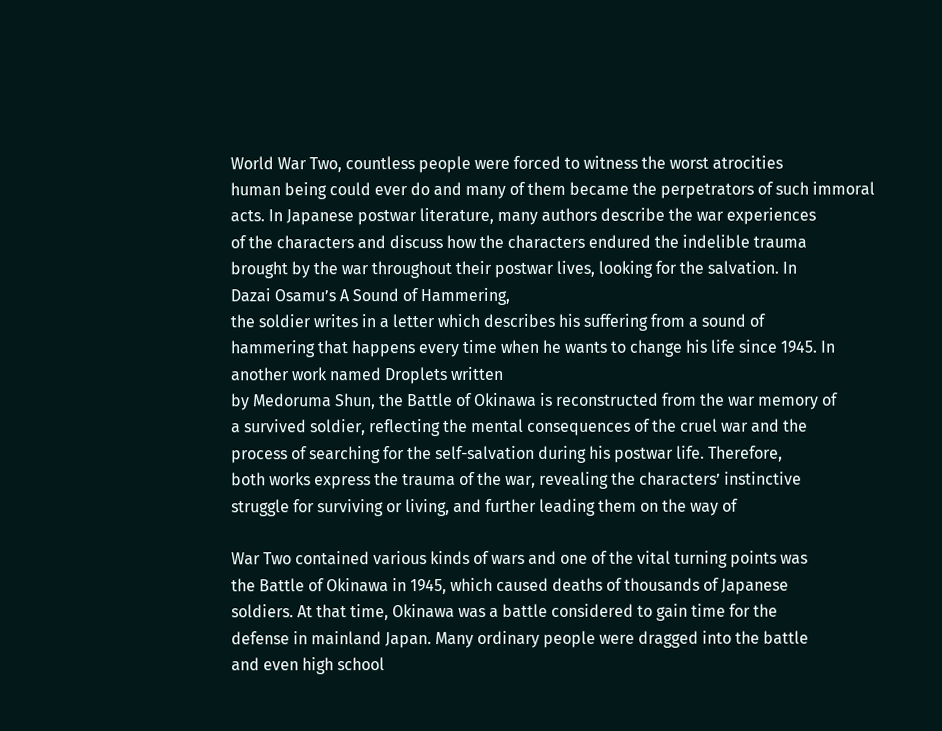World War Two, countless people were forced to witness the worst atrocities
human being could ever do and many of them became the perpetrators of such immoral
acts. In Japanese postwar literature, many authors describe the war experiences
of the characters and discuss how the characters endured the indelible trauma
brought by the war throughout their postwar lives, looking for the salvation. In
Dazai Osamu’s A Sound of Hammering,
the soldier writes in a letter which describes his suffering from a sound of
hammering that happens every time when he wants to change his life since 1945. In
another work named Droplets written
by Medoruma Shun, the Battle of Okinawa is reconstructed from the war memory of
a survived soldier, reflecting the mental consequences of the cruel war and the
process of searching for the self-salvation during his postwar life. Therefore,
both works express the trauma of the war, revealing the characters’ instinctive
struggle for surviving or living, and further leading them on the way of

War Two contained various kinds of wars and one of the vital turning points was
the Battle of Okinawa in 1945, which caused deaths of thousands of Japanese
soldiers. At that time, Okinawa was a battle considered to gain time for the
defense in mainland Japan. Many ordinary people were dragged into the battle
and even high school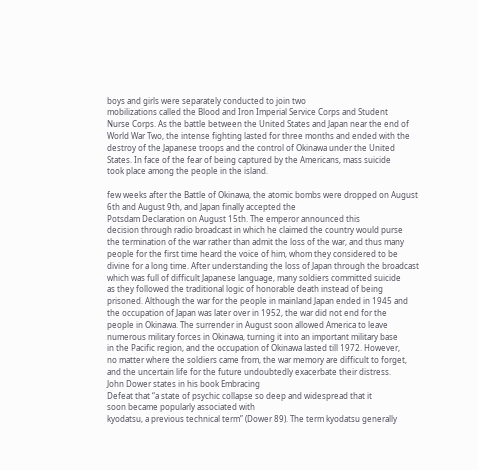boys and girls were separately conducted to join two
mobilizations called the Blood and Iron Imperial Service Corps and Student
Nurse Corps. As the battle between the United States and Japan near the end of
World War Two, the intense fighting lasted for three months and ended with the
destroy of the Japanese troops and the control of Okinawa under the United
States. In face of the fear of being captured by the Americans, mass suicide
took place among the people in the island.

few weeks after the Battle of Okinawa, the atomic bombs were dropped on August
6th and August 9th, and Japan finally accepted the
Potsdam Declaration on August 15th. The emperor announced this
decision through radio broadcast in which he claimed the country would purse
the termination of the war rather than admit the loss of the war, and thus many
people for the first time heard the voice of him, whom they considered to be
divine for a long time. After understanding the loss of Japan through the broadcast
which was full of difficult Japanese language, many soldiers committed suicide
as they followed the traditional logic of honorable death instead of being
prisoned. Although the war for the people in mainland Japan ended in 1945 and
the occupation of Japan was later over in 1952, the war did not end for the
people in Okinawa. The surrender in August soon allowed America to leave
numerous military forces in Okinawa, turning it into an important military base
in the Pacific region, and the occupation of Okinawa lasted till 1972. However,
no matter where the soldiers came from, the war memory are difficult to forget,
and the uncertain life for the future undoubtedly exacerbate their distress.
John Dower states in his book Embracing
Defeat that “a state of psychic collapse so deep and widespread that it
soon became popularly associated with
kyodatsu, a previous technical term” (Dower 89). The term kyodatsu generally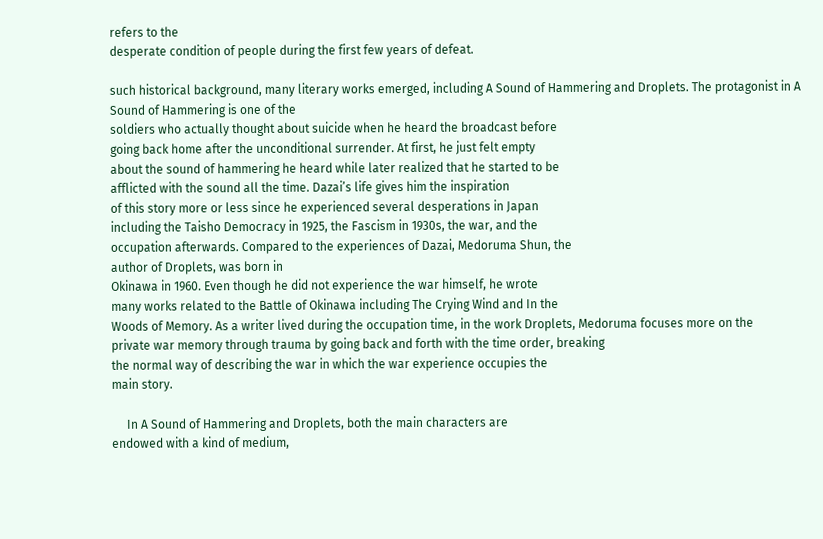refers to the
desperate condition of people during the first few years of defeat.

such historical background, many literary works emerged, including A Sound of Hammering and Droplets. The protagonist in A Sound of Hammering is one of the
soldiers who actually thought about suicide when he heard the broadcast before
going back home after the unconditional surrender. At first, he just felt empty
about the sound of hammering he heard while later realized that he started to be
afflicted with the sound all the time. Dazai’s life gives him the inspiration
of this story more or less since he experienced several desperations in Japan
including the Taisho Democracy in 1925, the Fascism in 1930s, the war, and the
occupation afterwards. Compared to the experiences of Dazai, Medoruma Shun, the
author of Droplets, was born in
Okinawa in 1960. Even though he did not experience the war himself, he wrote
many works related to the Battle of Okinawa including The Crying Wind and In the
Woods of Memory. As a writer lived during the occupation time, in the work Droplets, Medoruma focuses more on the
private war memory through trauma by going back and forth with the time order, breaking
the normal way of describing the war in which the war experience occupies the
main story.

     In A Sound of Hammering and Droplets, both the main characters are
endowed with a kind of medium,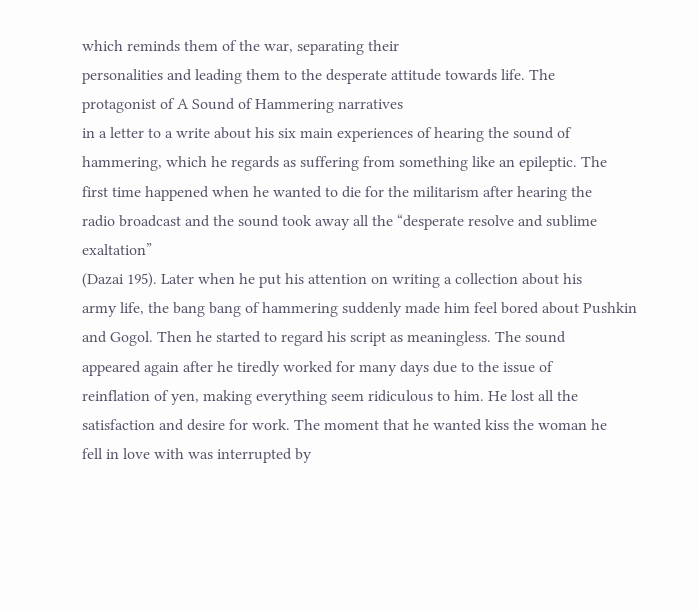which reminds them of the war, separating their
personalities and leading them to the desperate attitude towards life. The
protagonist of A Sound of Hammering narratives
in a letter to a write about his six main experiences of hearing the sound of
hammering, which he regards as suffering from something like an epileptic. The
first time happened when he wanted to die for the militarism after hearing the
radio broadcast and the sound took away all the “desperate resolve and sublime exaltation”
(Dazai 195). Later when he put his attention on writing a collection about his
army life, the bang bang of hammering suddenly made him feel bored about Pushkin
and Gogol. Then he started to regard his script as meaningless. The sound
appeared again after he tiredly worked for many days due to the issue of
reinflation of yen, making everything seem ridiculous to him. He lost all the
satisfaction and desire for work. The moment that he wanted kiss the woman he
fell in love with was interrupted by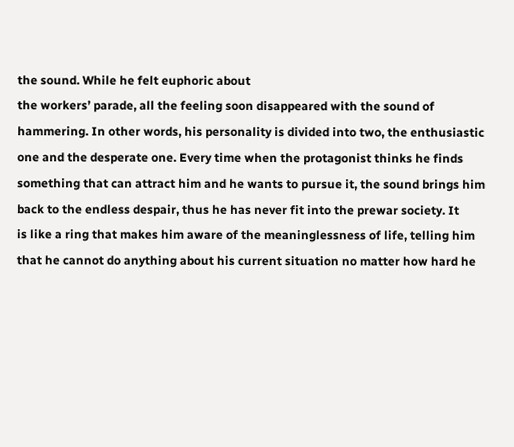the sound. While he felt euphoric about
the workers’ parade, all the feeling soon disappeared with the sound of
hammering. In other words, his personality is divided into two, the enthusiastic
one and the desperate one. Every time when the protagonist thinks he finds
something that can attract him and he wants to pursue it, the sound brings him
back to the endless despair, thus he has never fit into the prewar society. It
is like a ring that makes him aware of the meaninglessness of life, telling him
that he cannot do anything about his current situation no matter how hard he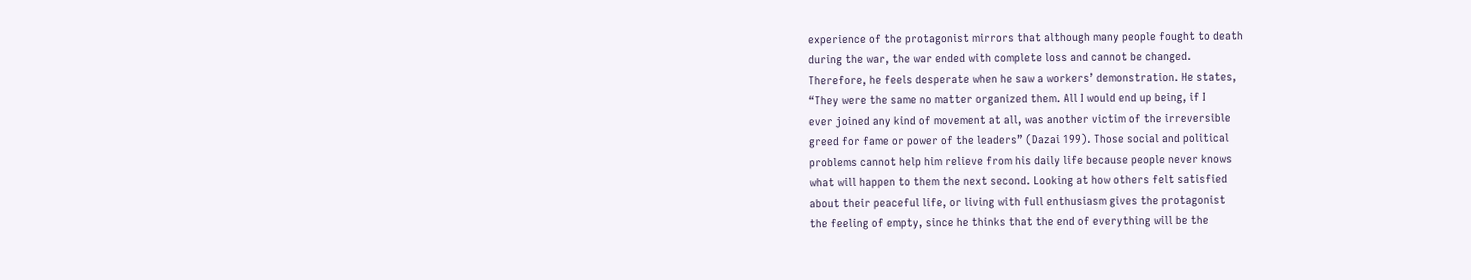experience of the protagonist mirrors that although many people fought to death
during the war, the war ended with complete loss and cannot be changed.
Therefore, he feels desperate when he saw a workers’ demonstration. He states,
“They were the same no matter organized them. All I would end up being, if I
ever joined any kind of movement at all, was another victim of the irreversible
greed for fame or power of the leaders” (Dazai 199). Those social and political
problems cannot help him relieve from his daily life because people never knows
what will happen to them the next second. Looking at how others felt satisfied
about their peaceful life, or living with full enthusiasm gives the protagonist
the feeling of empty, since he thinks that the end of everything will be the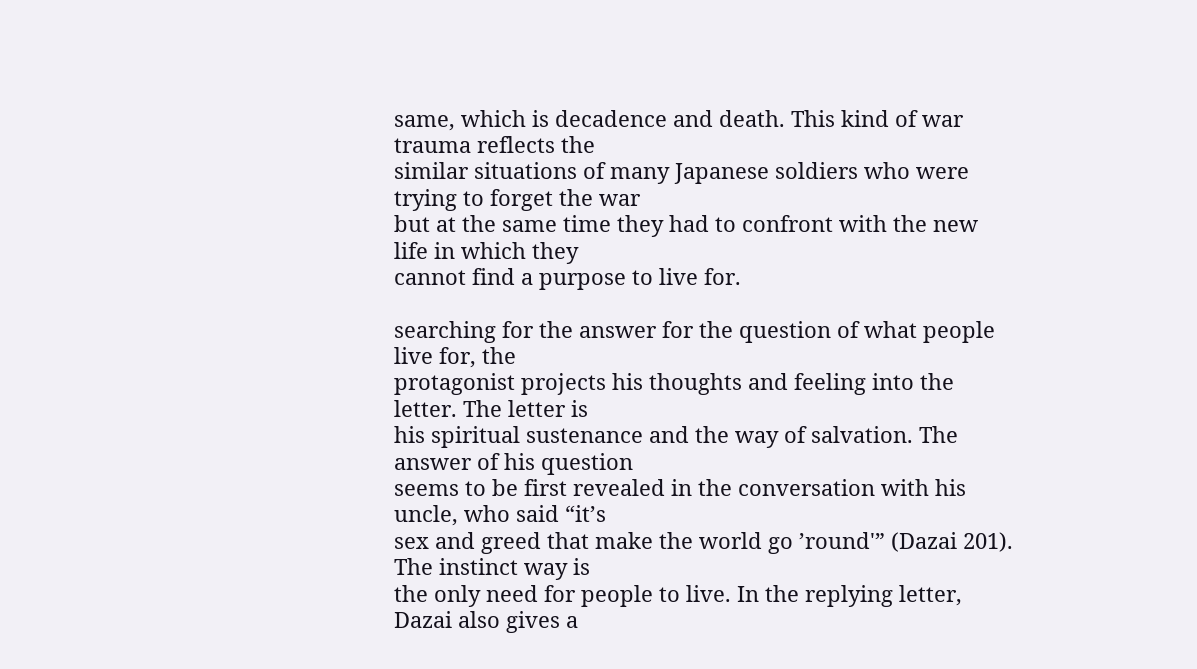same, which is decadence and death. This kind of war trauma reflects the
similar situations of many Japanese soldiers who were trying to forget the war
but at the same time they had to confront with the new life in which they
cannot find a purpose to live for.

searching for the answer for the question of what people live for, the
protagonist projects his thoughts and feeling into the letter. The letter is
his spiritual sustenance and the way of salvation. The answer of his question
seems to be first revealed in the conversation with his uncle, who said “it’s
sex and greed that make the world go ’round'” (Dazai 201). The instinct way is
the only need for people to live. In the replying letter, Dazai also gives a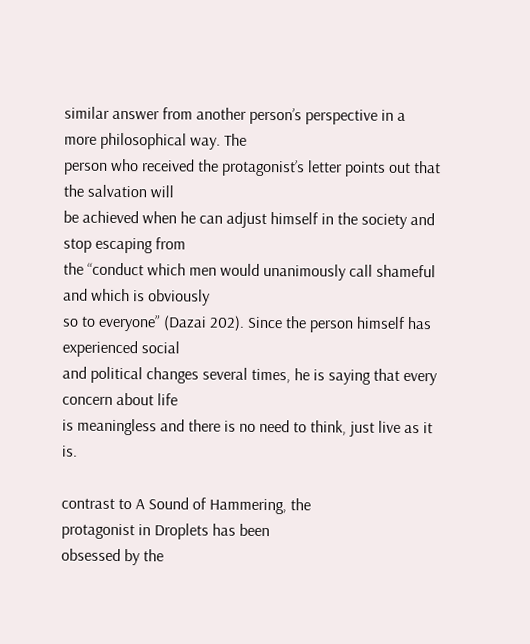similar answer from another person’s perspective in a more philosophical way. The
person who received the protagonist’s letter points out that the salvation will
be achieved when he can adjust himself in the society and stop escaping from
the “conduct which men would unanimously call shameful and which is obviously
so to everyone” (Dazai 202). Since the person himself has experienced social
and political changes several times, he is saying that every concern about life
is meaningless and there is no need to think, just live as it is.

contrast to A Sound of Hammering, the
protagonist in Droplets has been
obsessed by the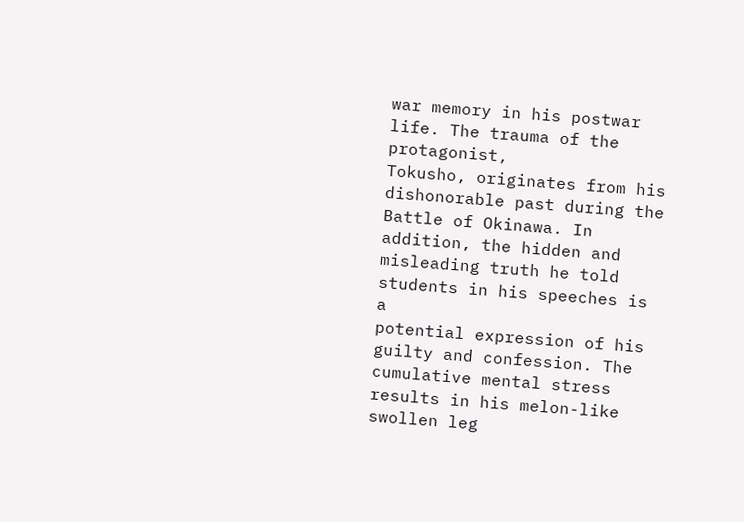war memory in his postwar life. The trauma of the protagonist,
Tokusho, originates from his dishonorable past during the Battle of Okinawa. In
addition, the hidden and misleading truth he told students in his speeches is a
potential expression of his guilty and confession. The cumulative mental stress
results in his melon-like swollen leg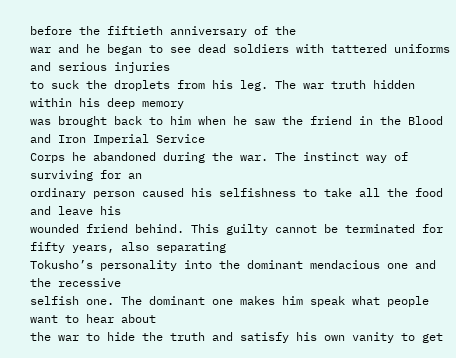before the fiftieth anniversary of the
war and he began to see dead soldiers with tattered uniforms and serious injuries
to suck the droplets from his leg. The war truth hidden within his deep memory
was brought back to him when he saw the friend in the Blood and Iron Imperial Service
Corps he abandoned during the war. The instinct way of surviving for an
ordinary person caused his selfishness to take all the food and leave his
wounded friend behind. This guilty cannot be terminated for fifty years, also separating
Tokusho’s personality into the dominant mendacious one and the recessive
selfish one. The dominant one makes him speak what people want to hear about
the war to hide the truth and satisfy his own vanity to get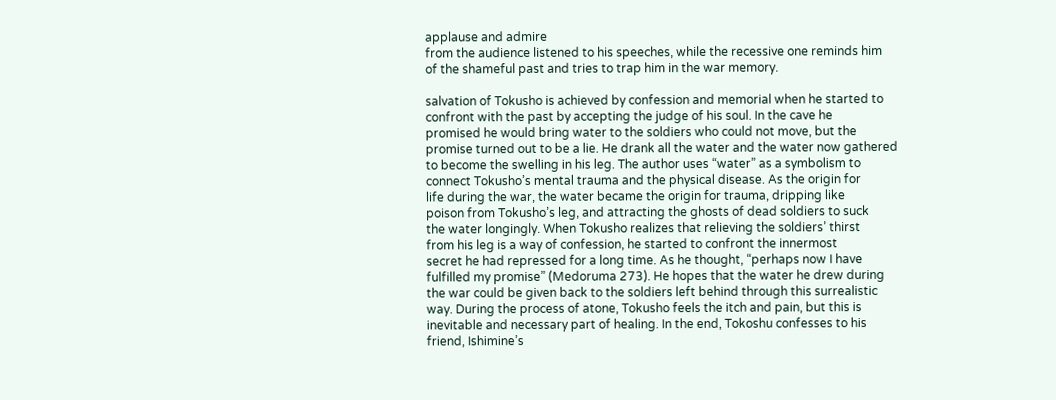applause and admire
from the audience listened to his speeches, while the recessive one reminds him
of the shameful past and tries to trap him in the war memory.

salvation of Tokusho is achieved by confession and memorial when he started to
confront with the past by accepting the judge of his soul. In the cave he
promised he would bring water to the soldiers who could not move, but the
promise turned out to be a lie. He drank all the water and the water now gathered
to become the swelling in his leg. The author uses “water” as a symbolism to
connect Tokusho’s mental trauma and the physical disease. As the origin for
life during the war, the water became the origin for trauma, dripping like
poison from Tokusho’s leg, and attracting the ghosts of dead soldiers to suck
the water longingly. When Tokusho realizes that relieving the soldiers’ thirst
from his leg is a way of confession, he started to confront the innermost
secret he had repressed for a long time. As he thought, “perhaps now I have
fulfilled my promise” (Medoruma 273). He hopes that the water he drew during
the war could be given back to the soldiers left behind through this surrealistic
way. During the process of atone, Tokusho feels the itch and pain, but this is
inevitable and necessary part of healing. In the end, Tokoshu confesses to his
friend, Ishimine’s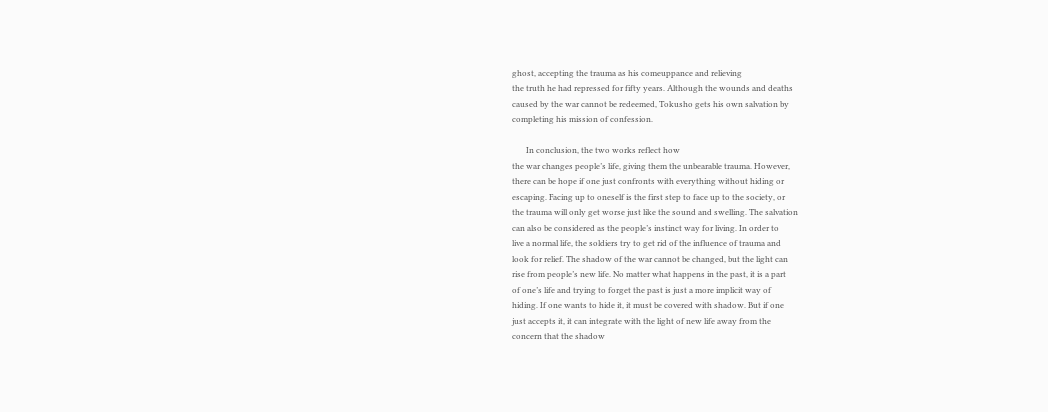ghost, accepting the trauma as his comeuppance and relieving
the truth he had repressed for fifty years. Although the wounds and deaths
caused by the war cannot be redeemed, Tokusho gets his own salvation by
completing his mission of confession.

       In conclusion, the two works reflect how
the war changes people’s life, giving them the unbearable trauma. However,
there can be hope if one just confronts with everything without hiding or
escaping. Facing up to oneself is the first step to face up to the society, or
the trauma will only get worse just like the sound and swelling. The salvation
can also be considered as the people’s instinct way for living. In order to
live a normal life, the soldiers try to get rid of the influence of trauma and
look for relief. The shadow of the war cannot be changed, but the light can
rise from people’s new life. No matter what happens in the past, it is a part
of one’s life and trying to forget the past is just a more implicit way of
hiding. If one wants to hide it, it must be covered with shadow. But if one
just accepts it, it can integrate with the light of new life away from the
concern that the shadow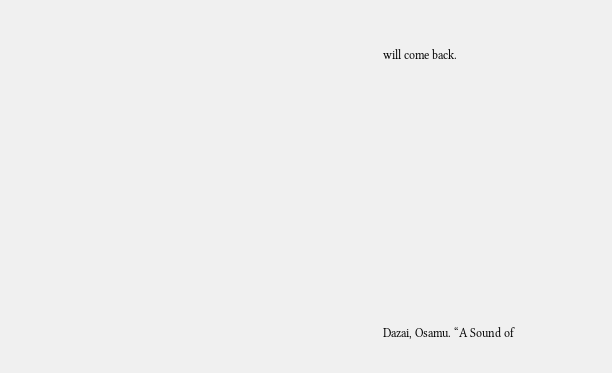will come back.











Dazai, Osamu. “A Sound of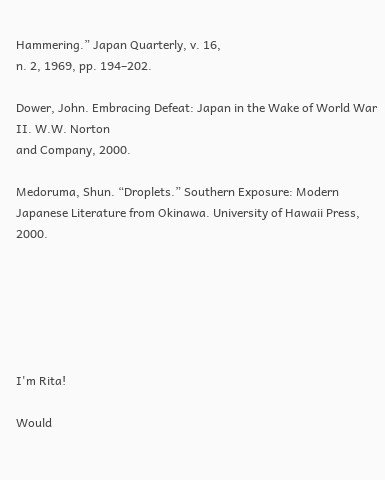Hammering.” Japan Quarterly, v. 16,
n. 2, 1969, pp. 194–202.

Dower, John. Embracing Defeat: Japan in the Wake of World War II. W.W. Norton
and Company, 2000.

Medoruma, Shun. “Droplets.” Southern Exposure: Modern
Japanese Literature from Okinawa. University of Hawaii Press, 2000.






I'm Rita!

Would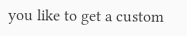you like to get a custom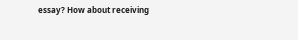essay? How about receiving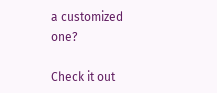a customized one?

Check it out